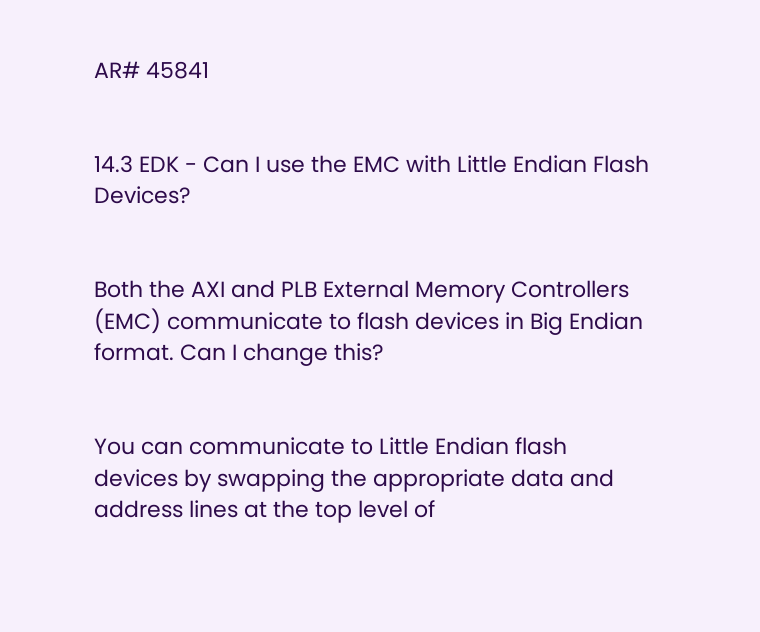AR# 45841


14.3 EDK - Can I use the EMC with Little Endian Flash Devices?


Both the AXI and PLB External Memory Controllers (EMC) communicate to flash devices in Big Endian format. Can I change this?


You can communicate to Little Endian flash devices by swapping the appropriate data and address lines at the top level of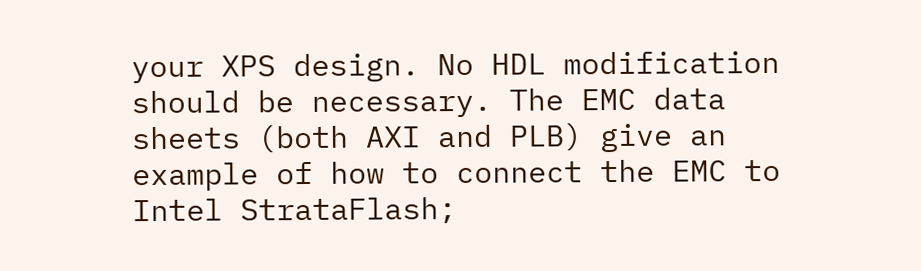your XPS design. No HDL modification should be necessary. The EMC data sheets (both AXI and PLB) give an example of how to connect the EMC to Intel StrataFlash;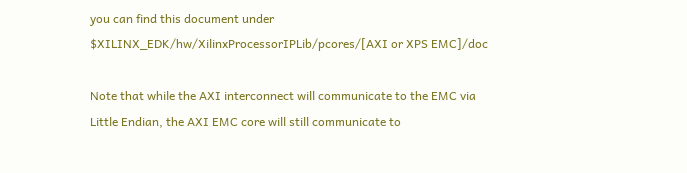you can find this document under $XILINX_EDK/hw/XilinxProcessorIPLib/pcores/[AXI or XPS EMC]/doc

Note that while the AXI interconnect will communicate to the EMC via Little Endian, the AXI EMC core will still communicate to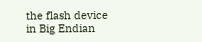the flash device in Big Endian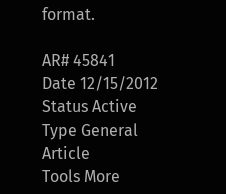format.

AR# 45841
Date 12/15/2012
Status Active
Type General Article
Tools More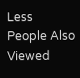Less
People Also Viewed